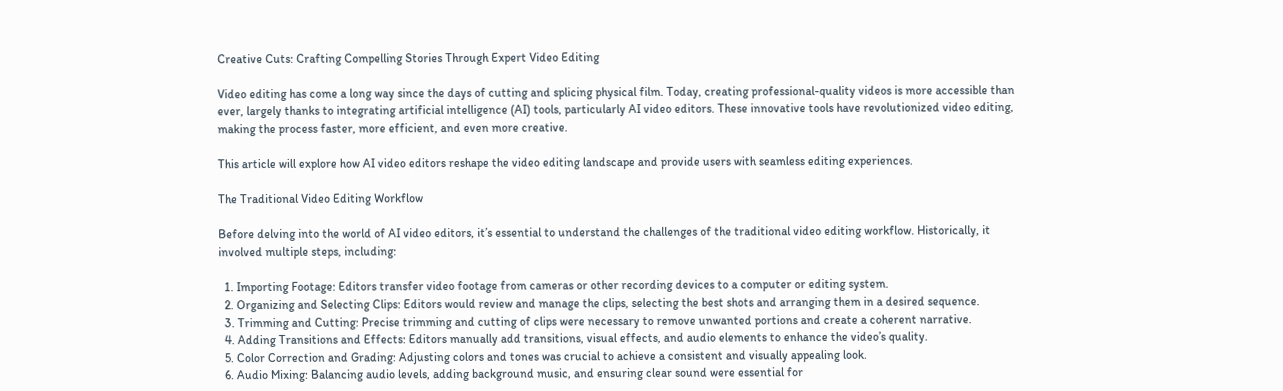Creative Cuts: Crafting Compelling Stories Through Expert Video Editing

Video editing has come a long way since the days of cutting and splicing physical film. Today, creating professional-quality videos is more accessible than ever, largely thanks to integrating artificial intelligence (AI) tools, particularly AI video editors. These innovative tools have revolutionized video editing, making the process faster, more efficient, and even more creative.

This article will explore how AI video editors reshape the video editing landscape and provide users with seamless editing experiences.

The Traditional Video Editing Workflow

Before delving into the world of AI video editors, it’s essential to understand the challenges of the traditional video editing workflow. Historically, it involved multiple steps, including:

  1. Importing Footage: Editors transfer video footage from cameras or other recording devices to a computer or editing system.
  2. Organizing and Selecting Clips: Editors would review and manage the clips, selecting the best shots and arranging them in a desired sequence.
  3. Trimming and Cutting: Precise trimming and cutting of clips were necessary to remove unwanted portions and create a coherent narrative.
  4. Adding Transitions and Effects: Editors manually add transitions, visual effects, and audio elements to enhance the video’s quality.
  5. Color Correction and Grading: Adjusting colors and tones was crucial to achieve a consistent and visually appealing look.
  6. Audio Mixing: Balancing audio levels, adding background music, and ensuring clear sound were essential for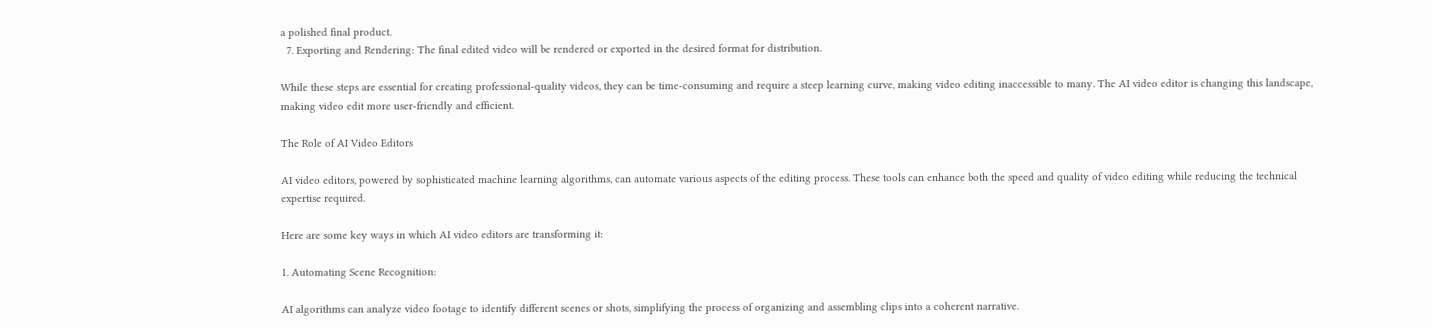a polished final product.
  7. Exporting and Rendering: The final edited video will be rendered or exported in the desired format for distribution.

While these steps are essential for creating professional-quality videos, they can be time-consuming and require a steep learning curve, making video editing inaccessible to many. The AI video editor is changing this landscape, making video edit more user-friendly and efficient.

The Role of AI Video Editors

AI video editors, powered by sophisticated machine learning algorithms, can automate various aspects of the editing process. These tools can enhance both the speed and quality of video editing while reducing the technical expertise required.

Here are some key ways in which AI video editors are transforming it:

1. Automating Scene Recognition:

AI algorithms can analyze video footage to identify different scenes or shots, simplifying the process of organizing and assembling clips into a coherent narrative.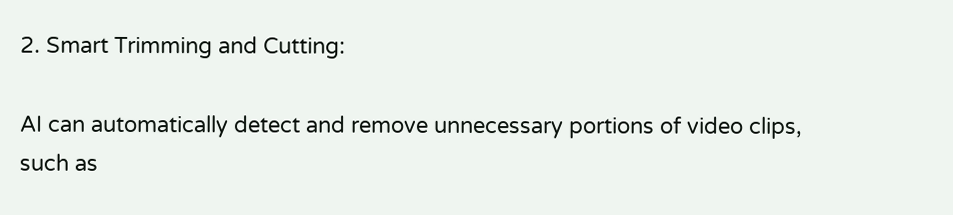2. Smart Trimming and Cutting:

AI can automatically detect and remove unnecessary portions of video clips, such as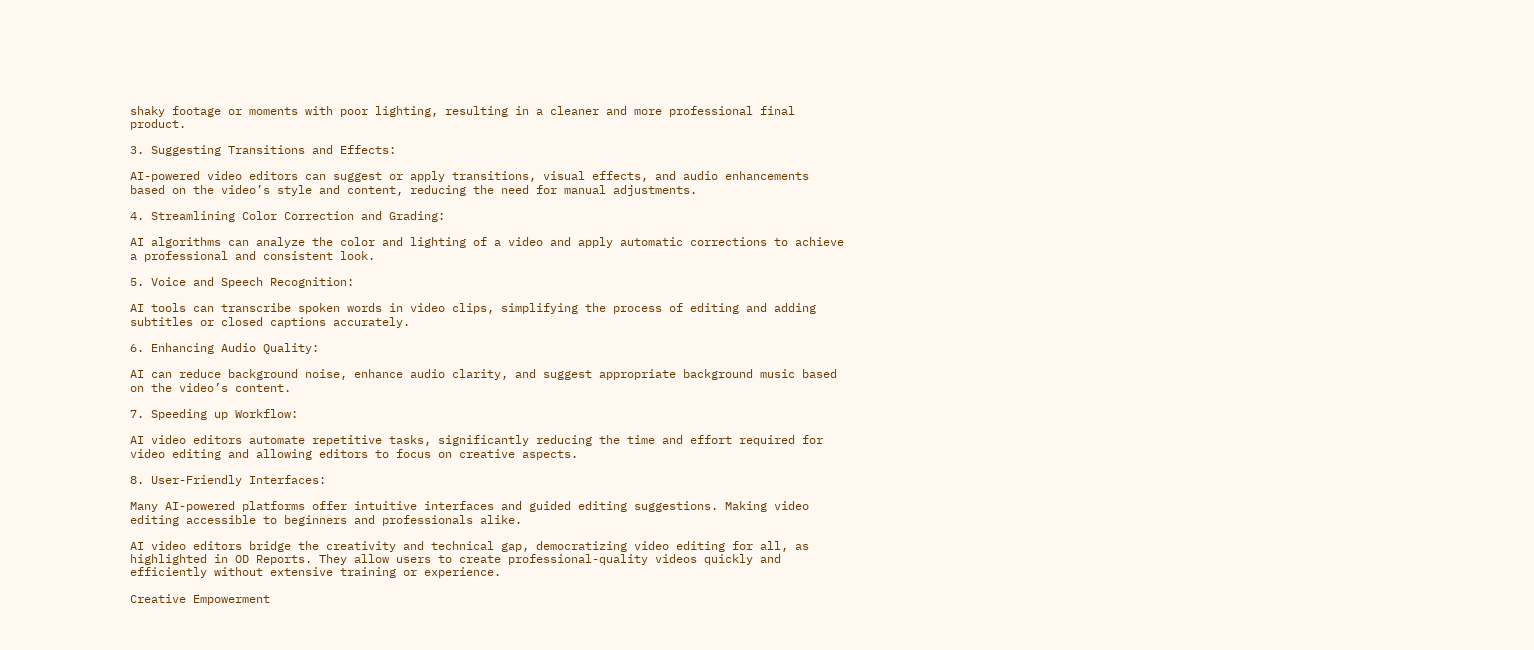shaky footage or moments with poor lighting, resulting in a cleaner and more professional final product.

3. Suggesting Transitions and Effects:

AI-powered video editors can suggest or apply transitions, visual effects, and audio enhancements based on the video’s style and content, reducing the need for manual adjustments.

4. Streamlining Color Correction and Grading:

AI algorithms can analyze the color and lighting of a video and apply automatic corrections to achieve a professional and consistent look.

5. Voice and Speech Recognition:

AI tools can transcribe spoken words in video clips, simplifying the process of editing and adding subtitles or closed captions accurately.

6. Enhancing Audio Quality:

AI can reduce background noise, enhance audio clarity, and suggest appropriate background music based on the video’s content.

7. Speeding up Workflow:

AI video editors automate repetitive tasks, significantly reducing the time and effort required for video editing and allowing editors to focus on creative aspects.

8. User-Friendly Interfaces:

Many AI-powered platforms offer intuitive interfaces and guided editing suggestions. Making video editing accessible to beginners and professionals alike.

AI video editors bridge the creativity and technical gap, democratizing video editing for all, as highlighted in OD Reports. They allow users to create professional-quality videos quickly and efficiently without extensive training or experience.

Creative Empowerment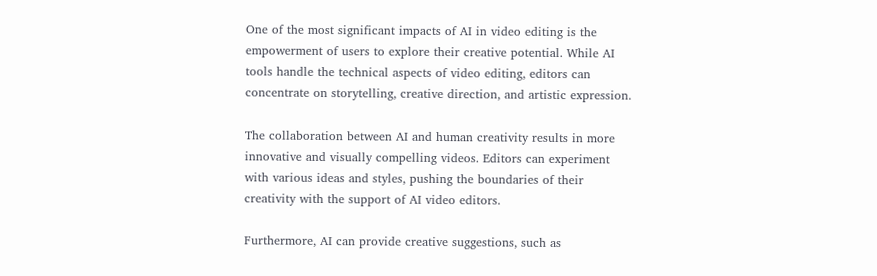One of the most significant impacts of AI in video editing is the empowerment of users to explore their creative potential. While AI tools handle the technical aspects of video editing, editors can concentrate on storytelling, creative direction, and artistic expression.

The collaboration between AI and human creativity results in more innovative and visually compelling videos. Editors can experiment with various ideas and styles, pushing the boundaries of their creativity with the support of AI video editors.

Furthermore, AI can provide creative suggestions, such as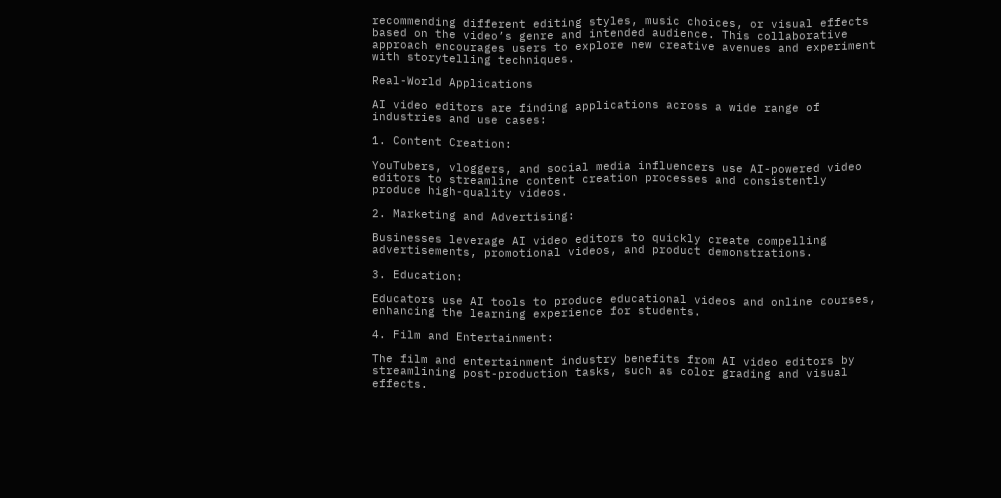recommending different editing styles, music choices, or visual effects based on the video’s genre and intended audience. This collaborative approach encourages users to explore new creative avenues and experiment with storytelling techniques.

Real-World Applications

AI video editors are finding applications across a wide range of industries and use cases:

1. Content Creation:

YouTubers, vloggers, and social media influencers use AI-powered video editors to streamline content creation processes and consistently produce high-quality videos.

2. Marketing and Advertising:

Businesses leverage AI video editors to quickly create compelling advertisements, promotional videos, and product demonstrations.

3. Education:

Educators use AI tools to produce educational videos and online courses, enhancing the learning experience for students.

4. Film and Entertainment:

The film and entertainment industry benefits from AI video editors by streamlining post-production tasks, such as color grading and visual effects.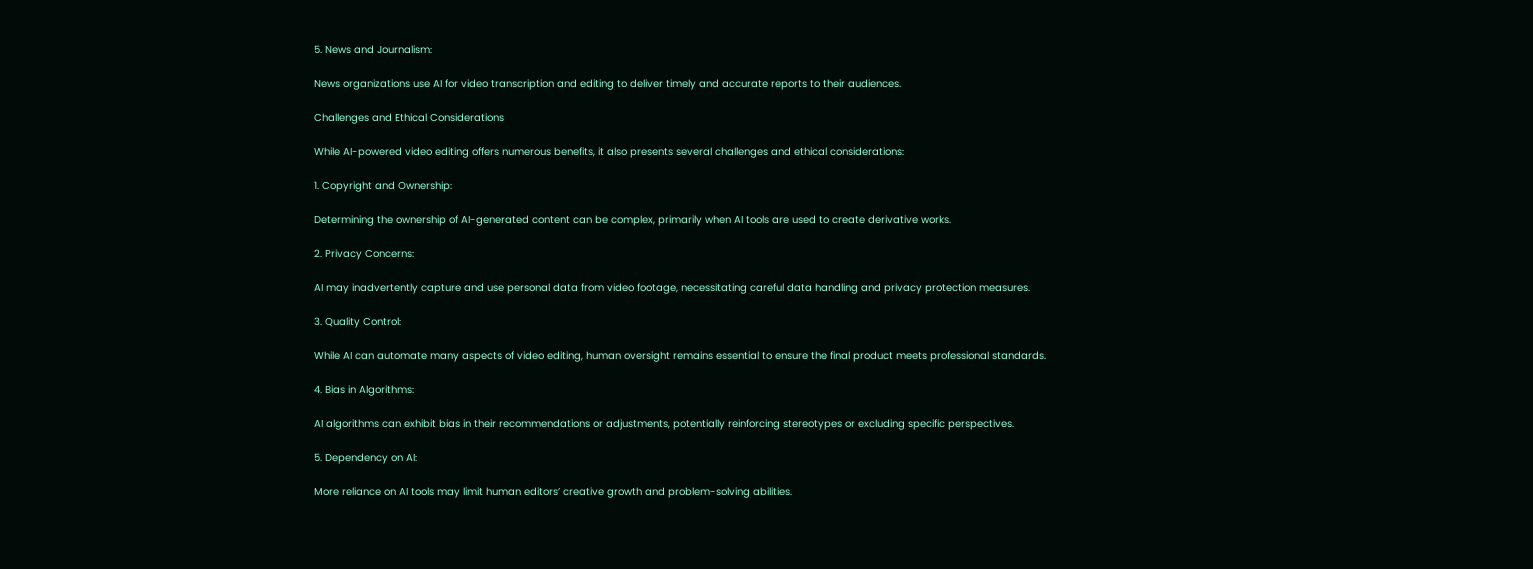5. News and Journalism:

News organizations use AI for video transcription and editing to deliver timely and accurate reports to their audiences.

Challenges and Ethical Considerations

While AI-powered video editing offers numerous benefits, it also presents several challenges and ethical considerations:

1. Copyright and Ownership:

Determining the ownership of AI-generated content can be complex, primarily when AI tools are used to create derivative works.

2. Privacy Concerns:

AI may inadvertently capture and use personal data from video footage, necessitating careful data handling and privacy protection measures.

3. Quality Control:

While AI can automate many aspects of video editing, human oversight remains essential to ensure the final product meets professional standards.

4. Bias in Algorithms:

AI algorithms can exhibit bias in their recommendations or adjustments, potentially reinforcing stereotypes or excluding specific perspectives.

5. Dependency on AI:

More reliance on AI tools may limit human editors’ creative growth and problem-solving abilities.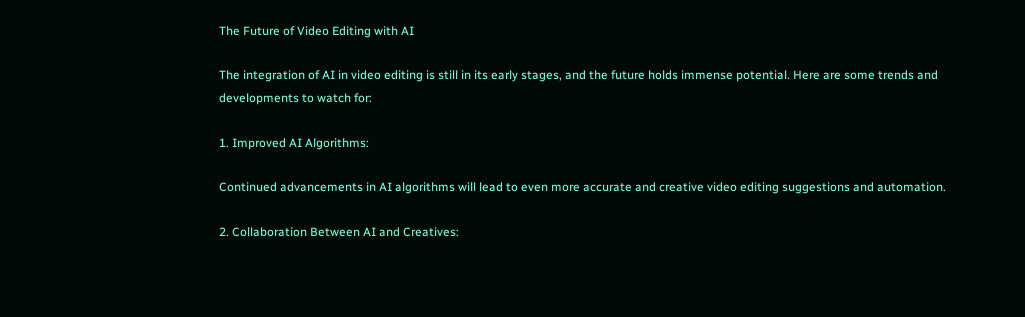The Future of Video Editing with AI

The integration of AI in video editing is still in its early stages, and the future holds immense potential. Here are some trends and developments to watch for:

1. Improved AI Algorithms:

Continued advancements in AI algorithms will lead to even more accurate and creative video editing suggestions and automation.

2. Collaboration Between AI and Creatives: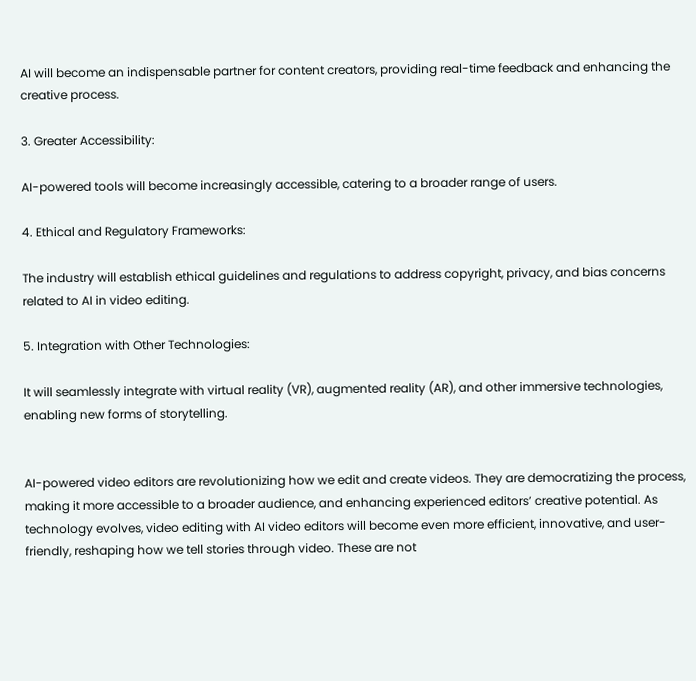AI will become an indispensable partner for content creators, providing real-time feedback and enhancing the creative process.

3. Greater Accessibility:

AI-powered tools will become increasingly accessible, catering to a broader range of users.

4. Ethical and Regulatory Frameworks:

The industry will establish ethical guidelines and regulations to address copyright, privacy, and bias concerns related to AI in video editing.

5. Integration with Other Technologies:

It will seamlessly integrate with virtual reality (VR), augmented reality (AR), and other immersive technologies, enabling new forms of storytelling.


AI-powered video editors are revolutionizing how we edit and create videos. They are democratizing the process, making it more accessible to a broader audience, and enhancing experienced editors’ creative potential. As technology evolves, video editing with AI video editors will become even more efficient, innovative, and user-friendly, reshaping how we tell stories through video. These are not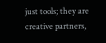just tools; they are creative partners,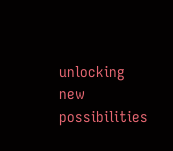unlocking new possibilities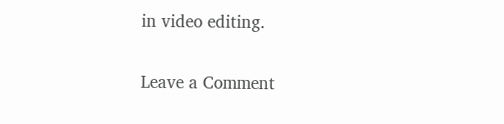in video editing.

Leave a Comment